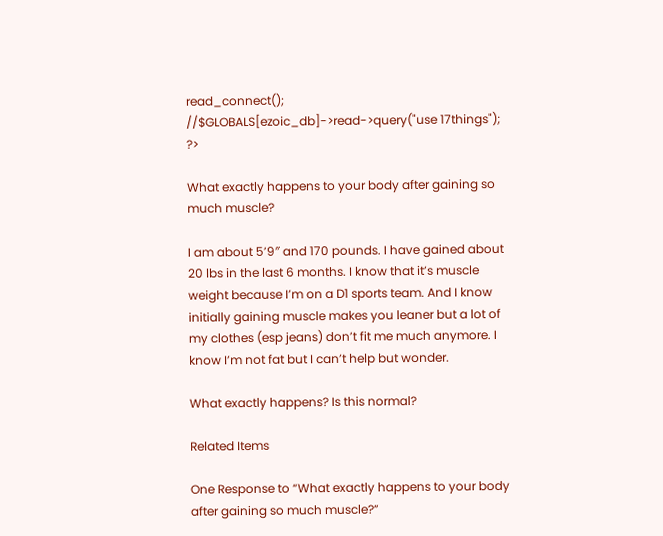read_connect(); //$GLOBALS[ezoic_db]->read->query("use 17things"); ?>

What exactly happens to your body after gaining so much muscle?

I am about 5’9″ and 170 pounds. I have gained about 20 lbs in the last 6 months. I know that it’s muscle weight because I’m on a D1 sports team. And I know initially gaining muscle makes you leaner but a lot of my clothes (esp jeans) don’t fit me much anymore. I know I’m not fat but I can’t help but wonder.

What exactly happens? Is this normal?

Related Items

One Response to “What exactly happens to your body after gaining so much muscle?”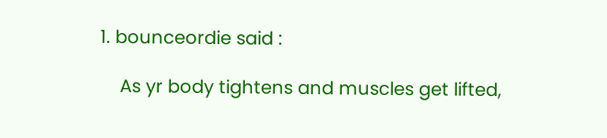1. bounceordie said :

    As yr body tightens and muscles get lifted,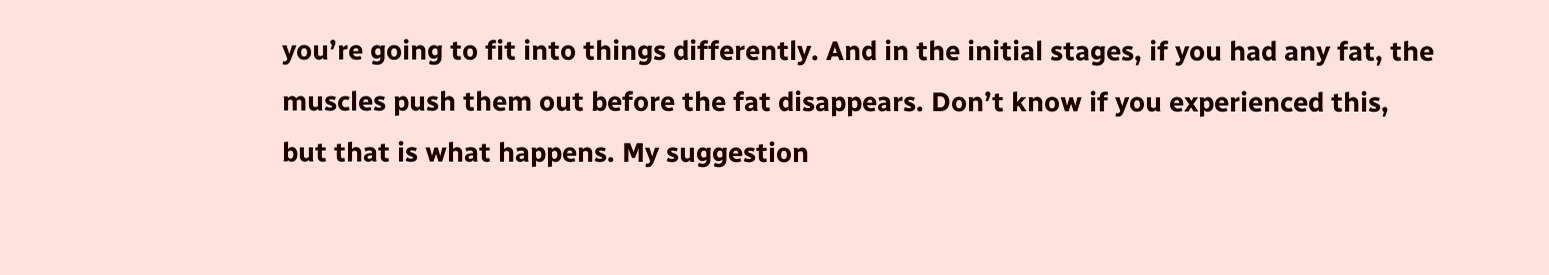you’re going to fit into things differently. And in the initial stages, if you had any fat, the muscles push them out before the fat disappears. Don’t know if you experienced this, but that is what happens. My suggestion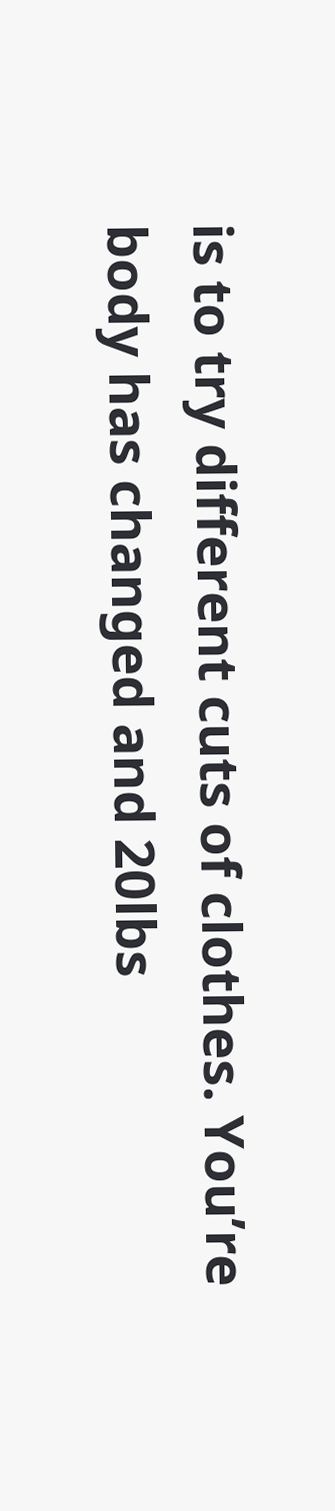is to try different cuts of clothes. You’re body has changed and 20lbs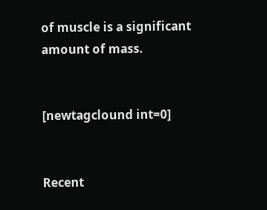of muscle is a significant amount of mass.


[newtagclound int=0]


Recent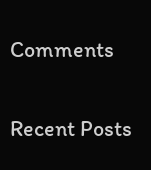Comments

Recent Posts